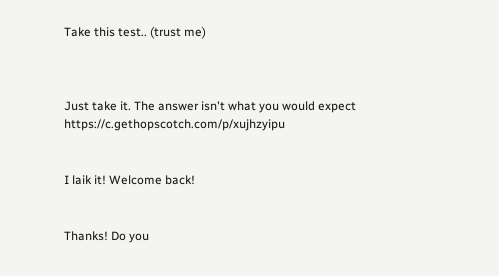Take this test.. (trust me)



Just take it. The answer isn't what you would expect https://c.gethopscotch.com/p/xujhzyipu


I laik it! Welcome back!


Thanks! Do you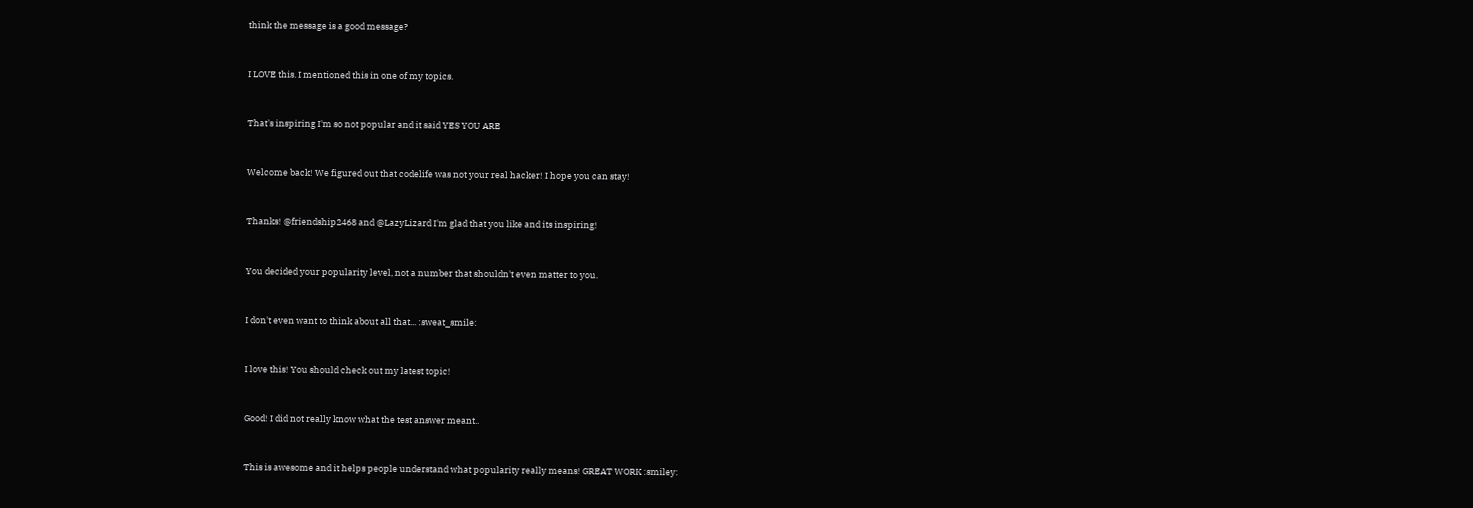think the message is a good message?


I LOVE this. I mentioned this in one of my topics.


That's inspiring I'm so not popular and it said YES YOU ARE


Welcome back! We figured out that codelife was not your real hacker! I hope you can stay!


Thanks! @friendship2468 and @LazyLizard I'm glad that you like and its inspiring!


You decided your popularity level, not a number that shouldn't even matter to you.


I don't even want to think about all that... :sweat_smile:


I love this! You should check out my latest topic!


Good! I did not really know what the test answer meant..


This is awesome and it helps people understand what popularity really means! GREAT WORK :smiley: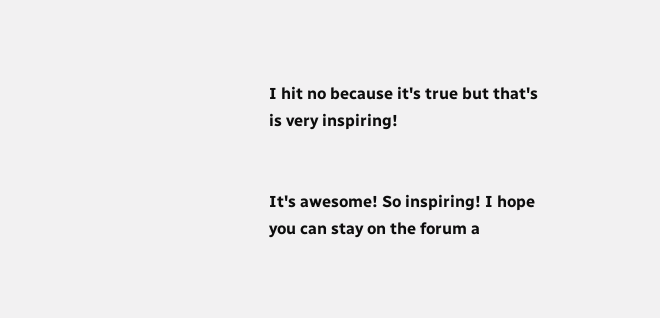I hit no because it's true but that's is very inspiring!


It's awesome! So inspiring! I hope you can stay on the forum a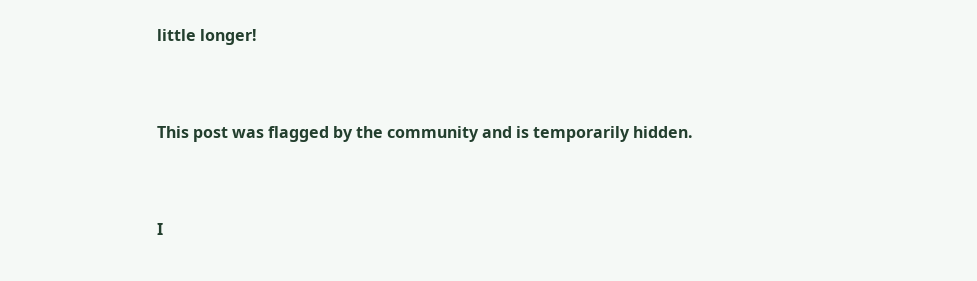little longer!


This post was flagged by the community and is temporarily hidden.


I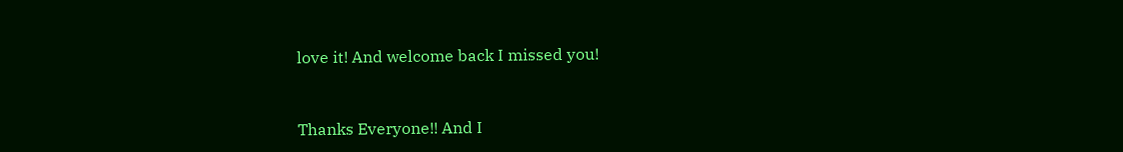love it! And welcome back I missed you!


Thanks Everyone!! And I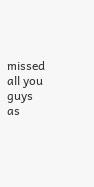missed all you guys as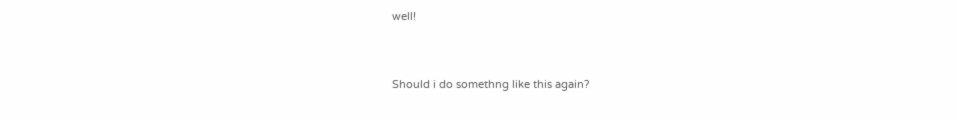well!


Should i do somethng like this again?